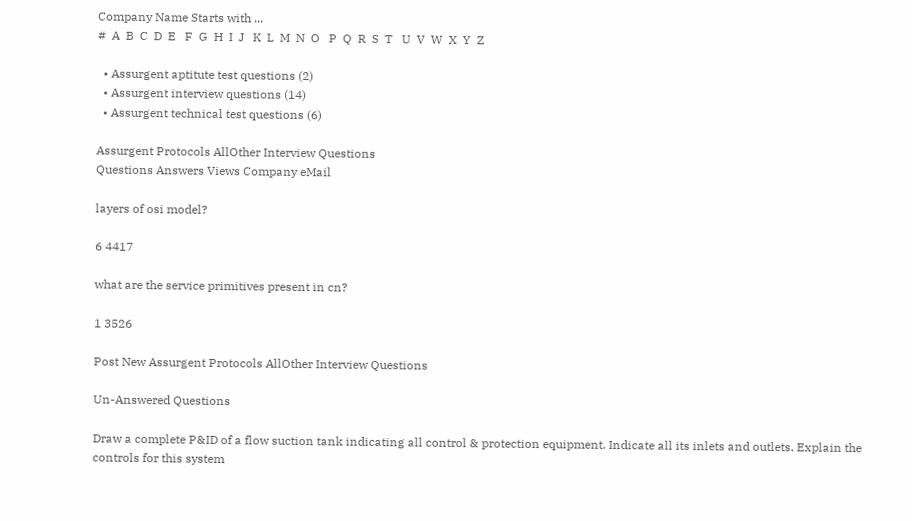Company Name Starts with ...
#  A  B  C  D  E   F  G  H  I  J   K  L  M  N  O   P  Q  R  S  T   U  V  W  X  Y  Z

  • Assurgent aptitute test questions (2)
  • Assurgent interview questions (14)
  • Assurgent technical test questions (6)

Assurgent Protocols AllOther Interview Questions
Questions Answers Views Company eMail

layers of osi model?

6 4417

what are the service primitives present in cn?

1 3526

Post New Assurgent Protocols AllOther Interview Questions

Un-Answered Questions

Draw a complete P&ID of a flow suction tank indicating all control & protection equipment. Indicate all its inlets and outlets. Explain the controls for this system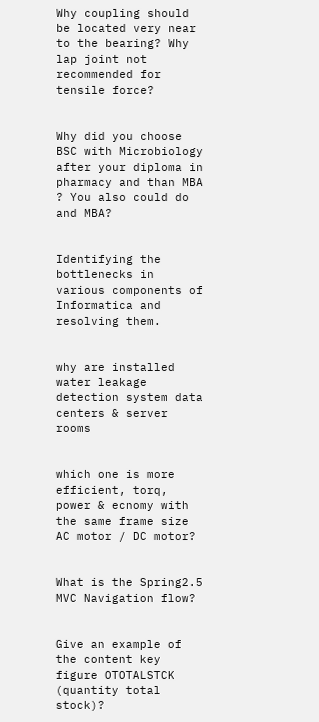Why coupling should be located very near to the bearing? Why lap joint not recommended for tensile force?


Why did you choose BSC with Microbiology after your diploma in pharmacy and than MBA ? You also could do and MBA?


Identifying the bottlenecks in various components of Informatica and resolving them.


why are installed water leakage detection system data centers & server rooms


which one is more efficient, torq, power & ecnomy with the same frame size AC motor / DC motor?


What is the Spring2.5 MVC Navigation flow?


Give an example of the content key figure OTOTALSTCK (quantity total stock)?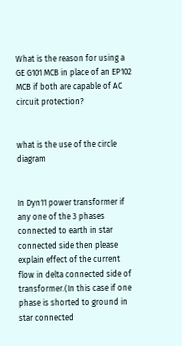What is the reason for using a GE G101 MCB in place of an EP102 MCB if both are capable of AC circuit protection?


what is the use of the circle diagram


In Dyn11 power transformer if any one of the 3 phases connected to earth in star connected side then please explain effect of the current flow in delta connected side of transformer.(In this case if one phase is shorted to ground in star connected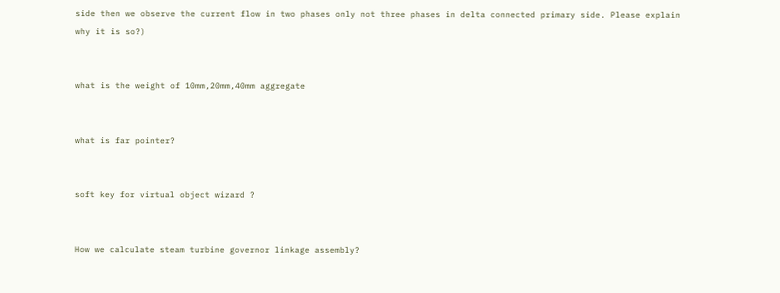side then we observe the current flow in two phases only not three phases in delta connected primary side. Please explain why it is so?)


what is the weight of 10mm,20mm,40mm aggregate


what is far pointer?


soft key for virtual object wizard ?


How we calculate steam turbine governor linkage assembly?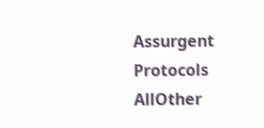Assurgent Protocols AllOther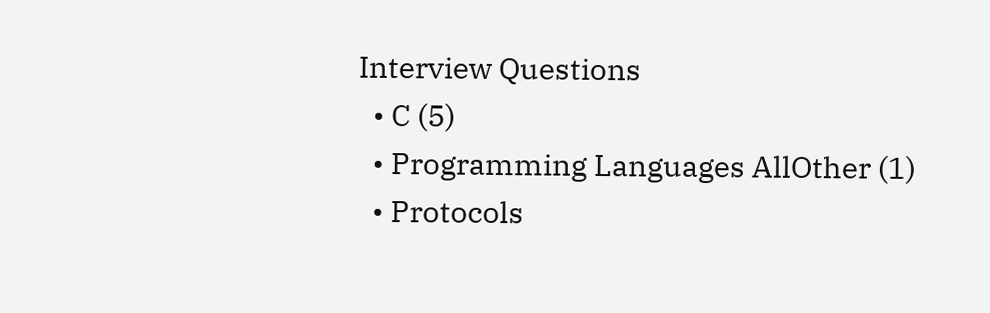Interview Questions
  • C (5)
  • Programming Languages AllOther (1)
  • Protocols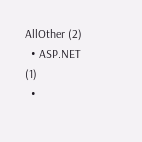AllOther (2)
  • ASP.NET (1)
  •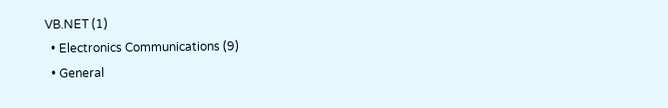VB.NET (1)
  • Electronics Communications (9)
  • General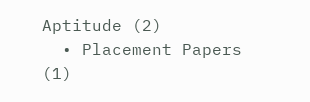Aptitude (2)
  • Placement Papers (1)